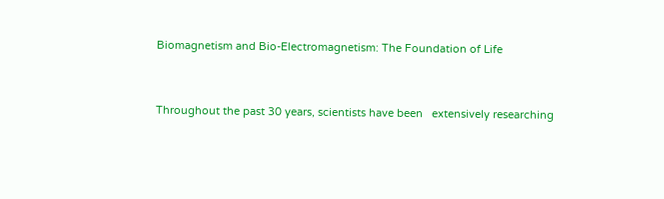Biomagnetism and Bio-Electromagnetism: The Foundation of Life


Throughout the past 30 years, scientists have been   extensively researching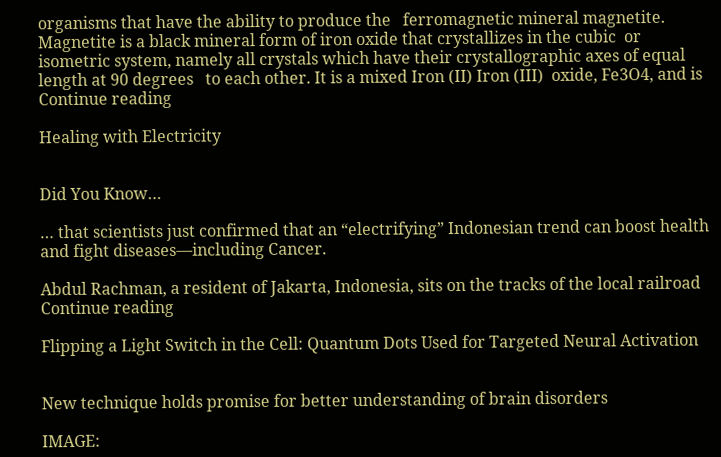organisms that have the ability to produce the   ferromagnetic mineral magnetite. Magnetite is a black mineral form of iron oxide that crystallizes in the cubic  or isometric system, namely all crystals which have their crystallographic axes of equal length at 90 degrees   to each other. It is a mixed Iron (II) Iron (III)  oxide, Fe3O4, and is Continue reading

Healing with Electricity


Did You Know…

… that scientists just confirmed that an “electrifying” Indonesian trend can boost health and fight diseases—including Cancer.

Abdul Rachman, a resident of Jakarta, Indonesia, sits on the tracks of the local railroad Continue reading

Flipping a Light Switch in the Cell: Quantum Dots Used for Targeted Neural Activation


New technique holds promise for better understanding of brain disorders

IMAGE: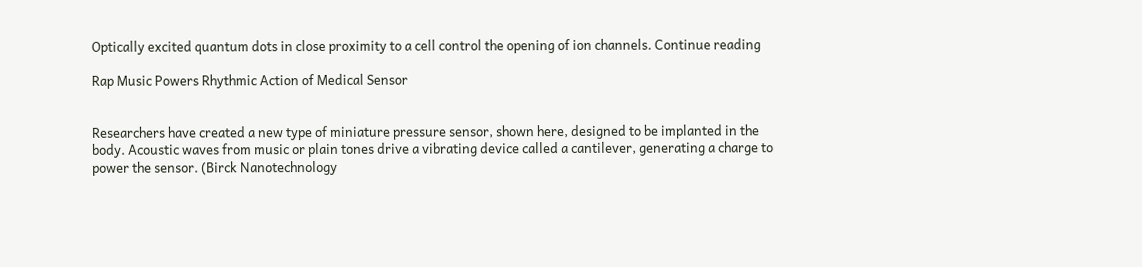Optically excited quantum dots in close proximity to a cell control the opening of ion channels. Continue reading

Rap Music Powers Rhythmic Action of Medical Sensor


Researchers have created a new type of miniature pressure sensor, shown here, designed to be implanted in the body. Acoustic waves from music or plain tones drive a vibrating device called a cantilever, generating a charge to power the sensor. (Birck Nanotechnology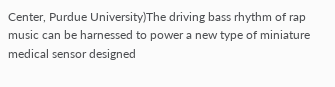Center, Purdue University)The driving bass rhythm of rap music can be harnessed to power a new type of miniature medical sensor designed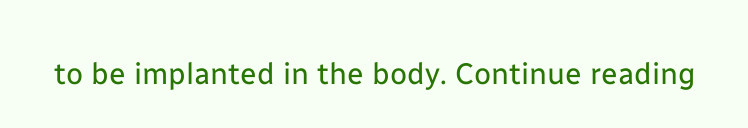to be implanted in the body. Continue reading